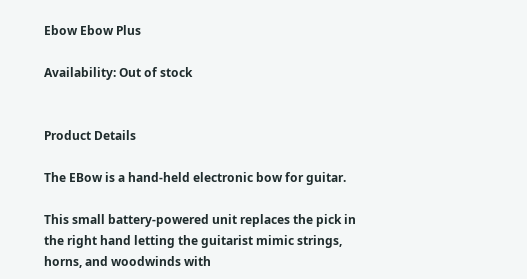Ebow Ebow Plus

Availability: Out of stock


Product Details

The EBow is a hand-held electronic bow for guitar.

This small battery-powered unit replaces the pick in the right hand letting the guitarist mimic strings, horns, and woodwinds with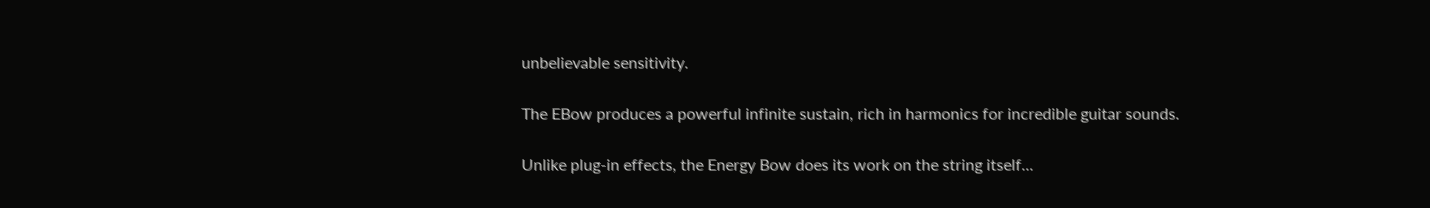unbelievable sensitivity.

The EBow produces a powerful infinite sustain, rich in harmonics for incredible guitar sounds.

Unlike plug-in effects, the Energy Bow does its work on the string itself...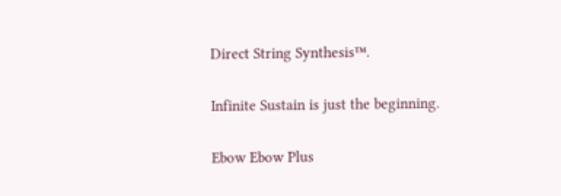Direct String Synthesis™.

Infinite Sustain is just the beginning.

Ebow Ebow Plus